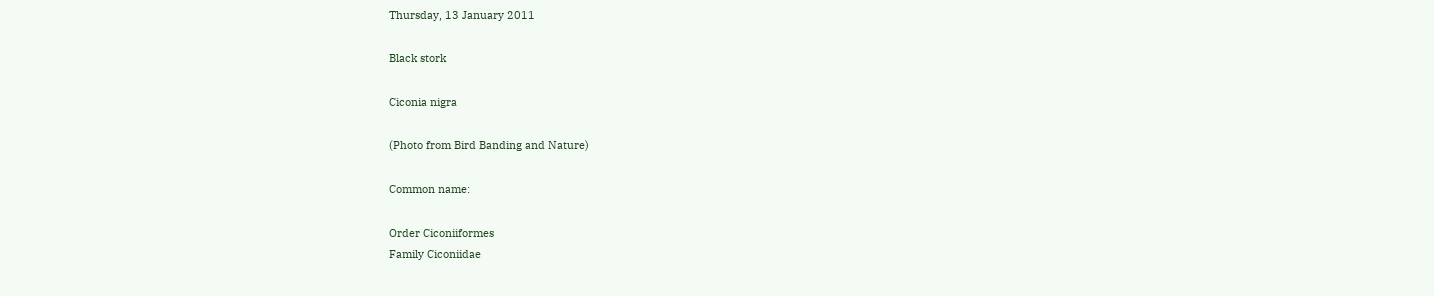Thursday, 13 January 2011

Black stork

Ciconia nigra

(Photo from Bird Banding and Nature)

Common name:

Order Ciconiiformes
Family Ciconiidae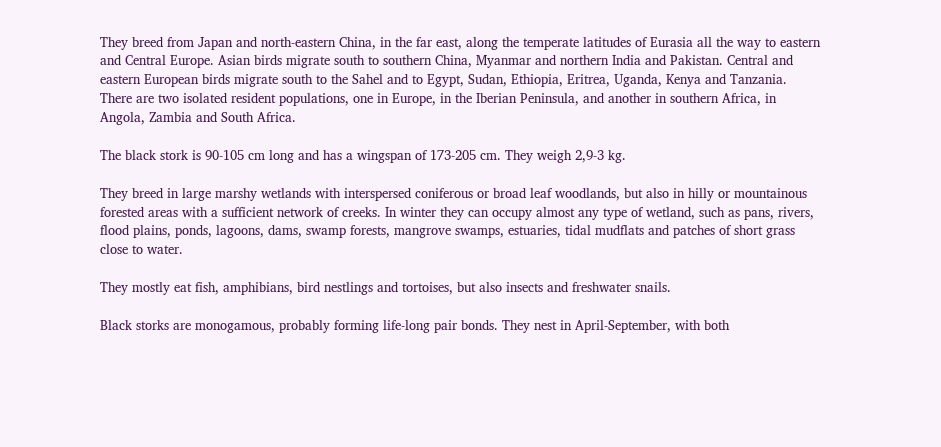They breed from Japan and north-eastern China, in the far east, along the temperate latitudes of Eurasia all the way to eastern and Central Europe. Asian birds migrate south to southern China, Myanmar and northern India and Pakistan. Central and eastern European birds migrate south to the Sahel and to Egypt, Sudan, Ethiopia, Eritrea, Uganda, Kenya and Tanzania. There are two isolated resident populations, one in Europe, in the Iberian Peninsula, and another in southern Africa, in Angola, Zambia and South Africa.

The black stork is 90-105 cm long and has a wingspan of 173-205 cm. They weigh 2,9-3 kg.

They breed in large marshy wetlands with interspersed coniferous or broad leaf woodlands, but also in hilly or mountainous forested areas with a sufficient network of creeks. In winter they can occupy almost any type of wetland, such as pans, rivers, flood plains, ponds, lagoons, dams, swamp forests, mangrove swamps, estuaries, tidal mudflats and patches of short grass close to water.

They mostly eat fish, amphibians, bird nestlings and tortoises, but also insects and freshwater snails.

Black storks are monogamous, probably forming life-long pair bonds. They nest in April-September, with both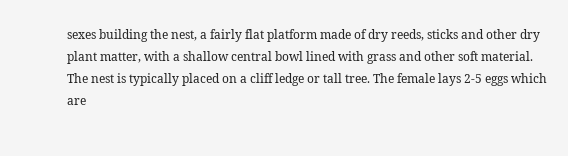sexes building the nest, a fairly flat platform made of dry reeds, sticks and other dry plant matter, with a shallow central bowl lined with grass and other soft material. The nest is typically placed on a cliff ledge or tall tree. The female lays 2-5 eggs which are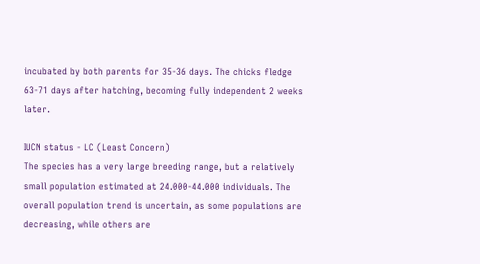incubated by both parents for 35-36 days. The chicks fledge 63-71 days after hatching, becoming fully independent 2 weeks later.

IUCN status - LC (Least Concern)
The species has a very large breeding range, but a relatively small population estimated at 24.000-44.000 individuals. The overall population trend is uncertain, as some populations are decreasing, while others are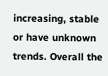increasing, stable or have unknown trends. Overall the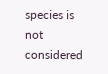species is not considered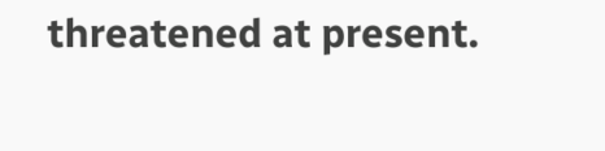threatened at present.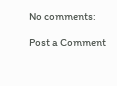No comments:

Post a Comment